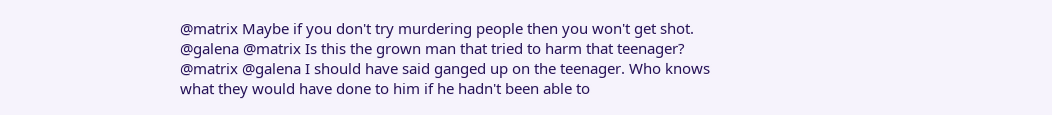@matrix Maybe if you don't try murdering people then you won't get shot.
@galena @matrix Is this the grown man that tried to harm that teenager?
@matrix @galena I should have said ganged up on the teenager. Who knows what they would have done to him if he hadn't been able to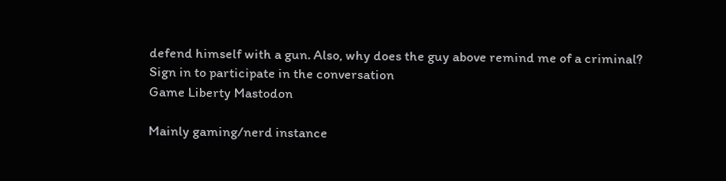defend himself with a gun. Also, why does the guy above remind me of a criminal?
Sign in to participate in the conversation
Game Liberty Mastodon

Mainly gaming/nerd instance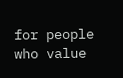for people who value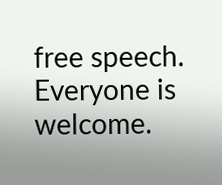free speech. Everyone is welcome.